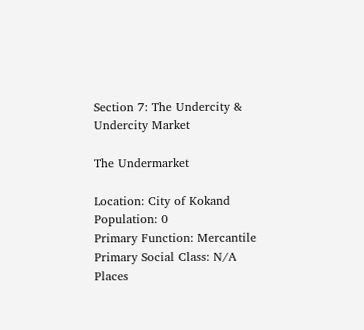Section 7: The Undercity & Undercity Market

The Undermarket

Location: City of Kokand
Population: 0
Primary Function: Mercantile
Primary Social Class: N/A
Places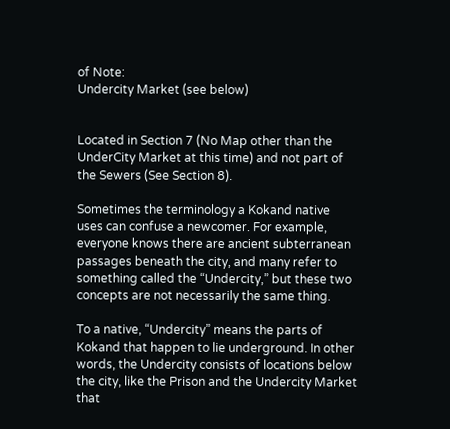of Note:
Undercity Market (see below)


Located in Section 7 (No Map other than the UnderCity Market at this time) and not part of the Sewers (See Section 8).

Sometimes the terminology a Kokand native uses can confuse a newcomer. For example, everyone knows there are ancient subterranean passages beneath the city, and many refer to something called the “Undercity,” but these two concepts are not necessarily the same thing.

To a native, “Undercity” means the parts of Kokand that happen to lie underground. In other words, the Undercity consists of locations below the city, like the Prison and the Undercity Market that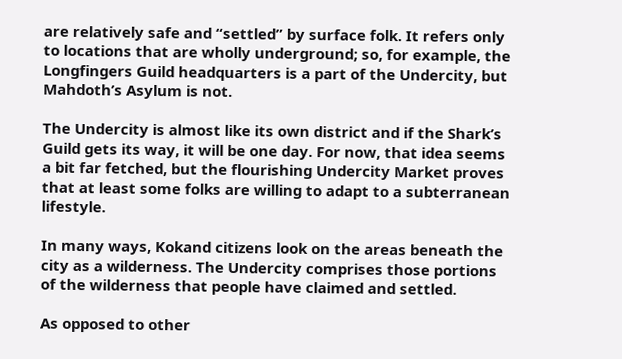are relatively safe and “settled” by surface folk. It refers only to locations that are wholly underground; so, for example, the Longfingers Guild headquarters is a part of the Undercity, but Mahdoth’s Asylum is not.

The Undercity is almost like its own district and if the Shark’s Guild gets its way, it will be one day. For now, that idea seems a bit far fetched, but the flourishing Undercity Market proves that at least some folks are willing to adapt to a subterranean lifestyle.

In many ways, Kokand citizens look on the areas beneath the city as a wilderness. The Undercity comprises those portions of the wilderness that people have claimed and settled.

As opposed to other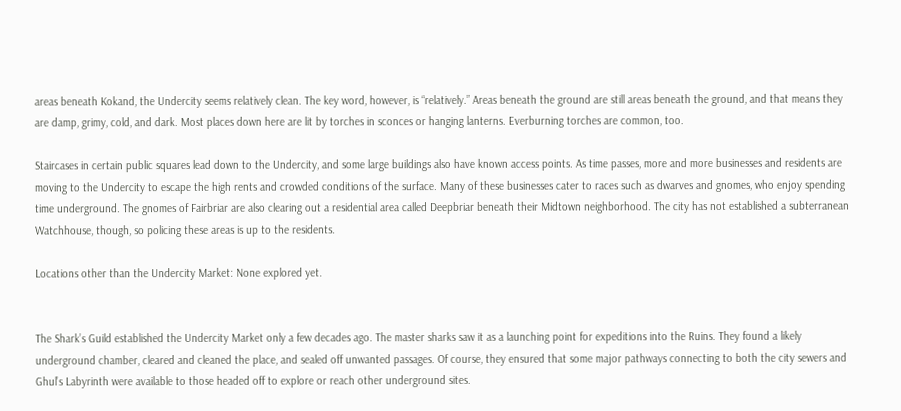areas beneath Kokand, the Undercity seems relatively clean. The key word, however, is “relatively.” Areas beneath the ground are still areas beneath the ground, and that means they are damp, grimy, cold, and dark. Most places down here are lit by torches in sconces or hanging lanterns. Everburning torches are common, too.

Staircases in certain public squares lead down to the Undercity, and some large buildings also have known access points. As time passes, more and more businesses and residents are moving to the Undercity to escape the high rents and crowded conditions of the surface. Many of these businesses cater to races such as dwarves and gnomes, who enjoy spending time underground. The gnomes of Fairbriar are also clearing out a residential area called Deepbriar beneath their Midtown neighborhood. The city has not established a subterranean Watchhouse, though, so policing these areas is up to the residents.

Locations other than the Undercity Market: None explored yet.


The Shark’s Guild established the Undercity Market only a few decades ago. The master sharks saw it as a launching point for expeditions into the Ruins. They found a likely underground chamber, cleared and cleaned the place, and sealed off unwanted passages. Of course, they ensured that some major pathways connecting to both the city sewers and Ghul’s Labyrinth were available to those headed off to explore or reach other underground sites.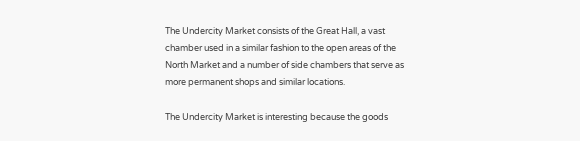The Undercity Market consists of the Great Hall, a vast chamber used in a similar fashion to the open areas of the North Market and a number of side chambers that serve as more permanent shops and similar locations.

The Undercity Market is interesting because the goods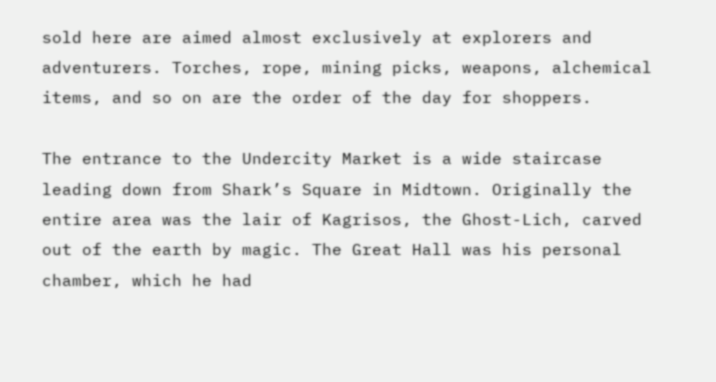sold here are aimed almost exclusively at explorers and adventurers. Torches, rope, mining picks, weapons, alchemical items, and so on are the order of the day for shoppers.

The entrance to the Undercity Market is a wide staircase leading down from Shark’s Square in Midtown. Originally the entire area was the lair of Kagrisos, the Ghost-Lich, carved out of the earth by magic. The Great Hall was his personal chamber, which he had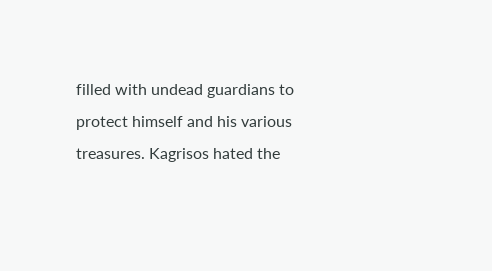filled with undead guardians to protect himself and his various treasures. Kagrisos hated the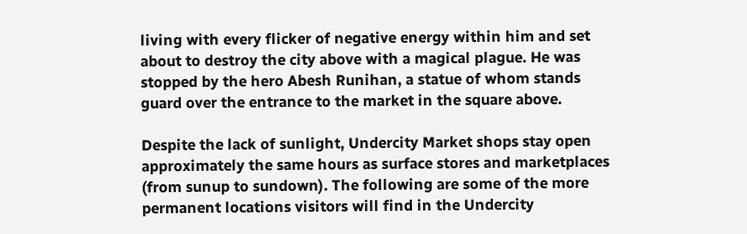living with every flicker of negative energy within him and set about to destroy the city above with a magical plague. He was stopped by the hero Abesh Runihan, a statue of whom stands guard over the entrance to the market in the square above.

Despite the lack of sunlight, Undercity Market shops stay open approximately the same hours as surface stores and marketplaces (from sunup to sundown). The following are some of the more permanent locations visitors will find in the Undercity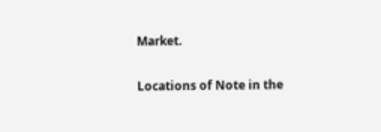Market.

Locations of Note in the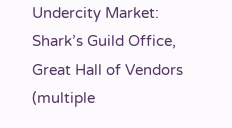Undercity Market: Shark’s Guild Office, Great Hall of Vendors (multiple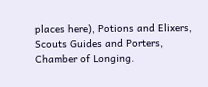places here), Potions and Elixers, Scouts Guides and Porters, Chamber of Longing.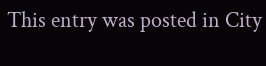This entry was posted in City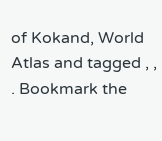of Kokand, World Atlas and tagged , , . Bookmark the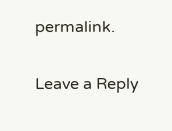permalink.

Leave a Reply